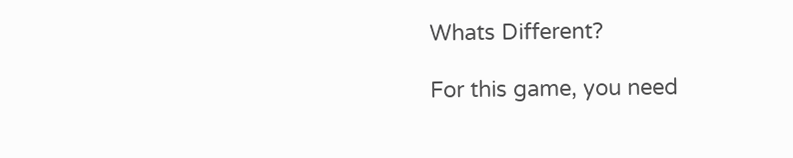Whats Different?

For this game, you need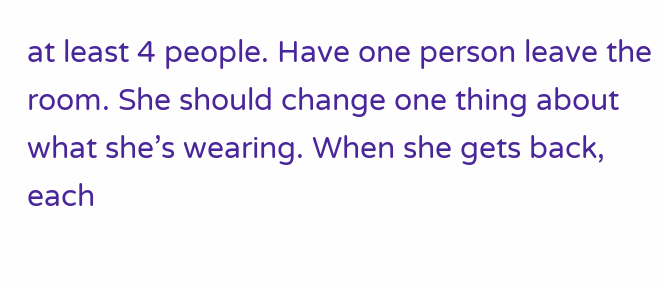at least 4 people. Have one person leave the room. She should change one thing about what she’s wearing. When she gets back, each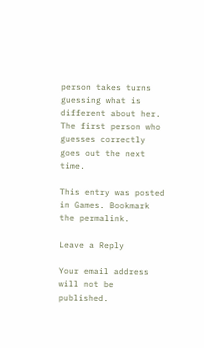person takes turns guessing what is different about her. The first person who guesses correctly goes out the next time.

This entry was posted in Games. Bookmark the permalink.

Leave a Reply

Your email address will not be published.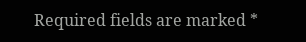Required fields are marked *